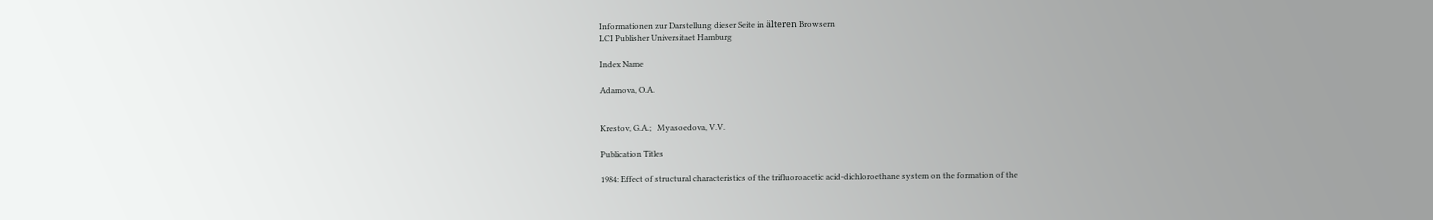Informationen zur Darstellung dieser Seite in älteren Browsern
LCI Publisher Universitaet Hamburg

Index Name

Adamova, O.A.


Krestov, G.A.;   Myasoedova, V.V.

Publication Titles

1984: Effect of structural characteristics of the trifluoroacetic acid-dichloroethane system on the formation of the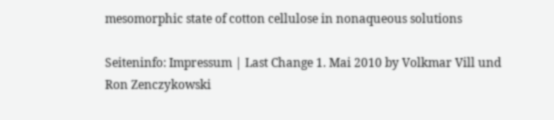mesomorphic state of cotton cellulose in nonaqueous solutions

Seiteninfo: Impressum | Last Change 1. Mai 2010 by Volkmar Vill und Ron Zenczykowski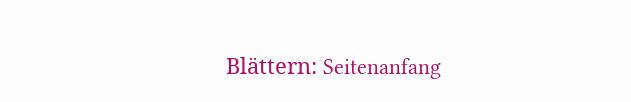Blättern: Seitenanfang